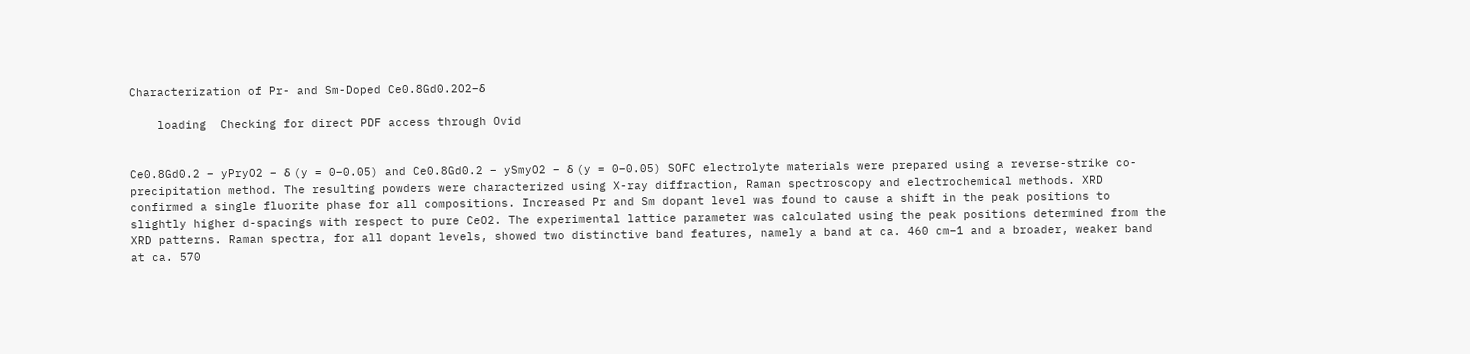Characterization of Pr- and Sm-Doped Ce0.8Gd0.2O2−δ

    loading  Checking for direct PDF access through Ovid


Ce0.8Gd0.2 − yPryO2 − δ (y = 0–0.05) and Ce0.8Gd0.2 − ySmyO2 − δ (y = 0–0.05) SOFC electrolyte materials were prepared using a reverse-strike co-precipitation method. The resulting powders were characterized using X-ray diffraction, Raman spectroscopy and electrochemical methods. XRD confirmed a single fluorite phase for all compositions. Increased Pr and Sm dopant level was found to cause a shift in the peak positions to slightly higher d-spacings with respect to pure CeO2. The experimental lattice parameter was calculated using the peak positions determined from the XRD patterns. Raman spectra, for all dopant levels, showed two distinctive band features, namely a band at ca. 460 cm−1 and a broader, weaker band at ca. 570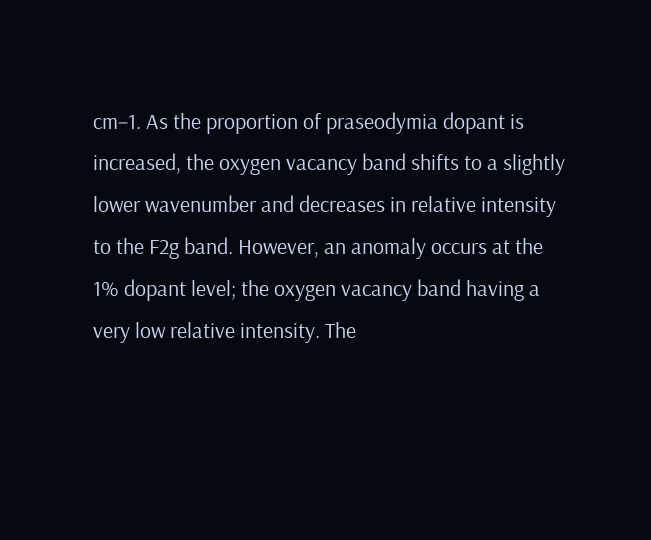cm−1. As the proportion of praseodymia dopant is increased, the oxygen vacancy band shifts to a slightly lower wavenumber and decreases in relative intensity to the F2g band. However, an anomaly occurs at the 1% dopant level; the oxygen vacancy band having a very low relative intensity. The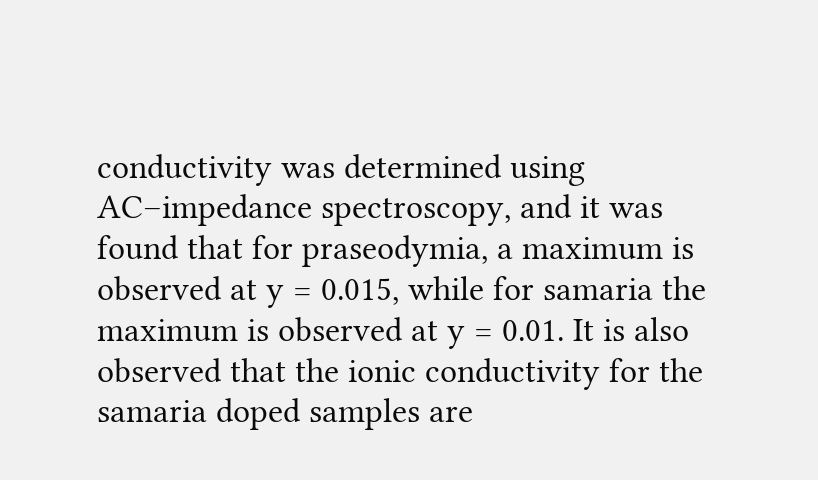conductivity was determined using AC–impedance spectroscopy, and it was found that for praseodymia, a maximum is observed at y = 0.015, while for samaria the maximum is observed at y = 0.01. It is also observed that the ionic conductivity for the samaria doped samples are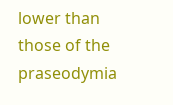lower than those of the praseodymia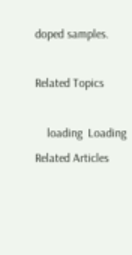doped samples.

Related Topics

    loading  Loading Related Articles